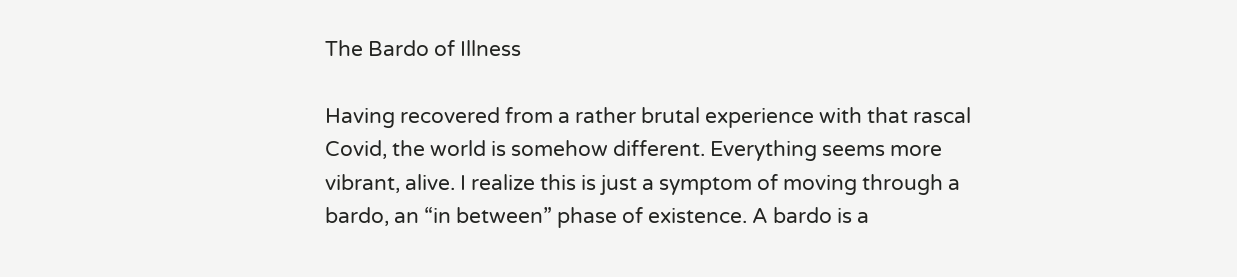The Bardo of Illness

Having recovered from a rather brutal experience with that rascal Covid, the world is somehow different. Everything seems more vibrant, alive. I realize this is just a symptom of moving through a bardo, an “in between” phase of existence. A bardo is a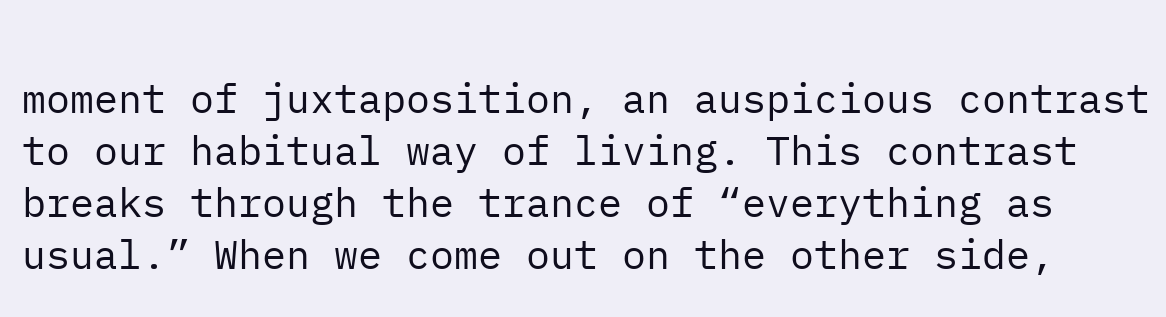moment of juxtaposition, an auspicious contrast to our habitual way of living. This contrast breaks through the trance of “everything as usual.” When we come out on the other side,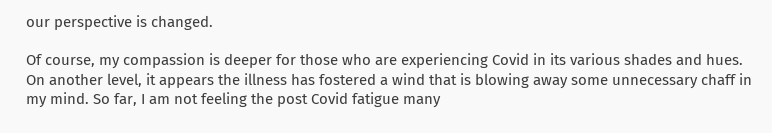our perspective is changed.

Of course, my compassion is deeper for those who are experiencing Covid in its various shades and hues. On another level, it appears the illness has fostered a wind that is blowing away some unnecessary chaff in my mind. So far, I am not feeling the post Covid fatigue many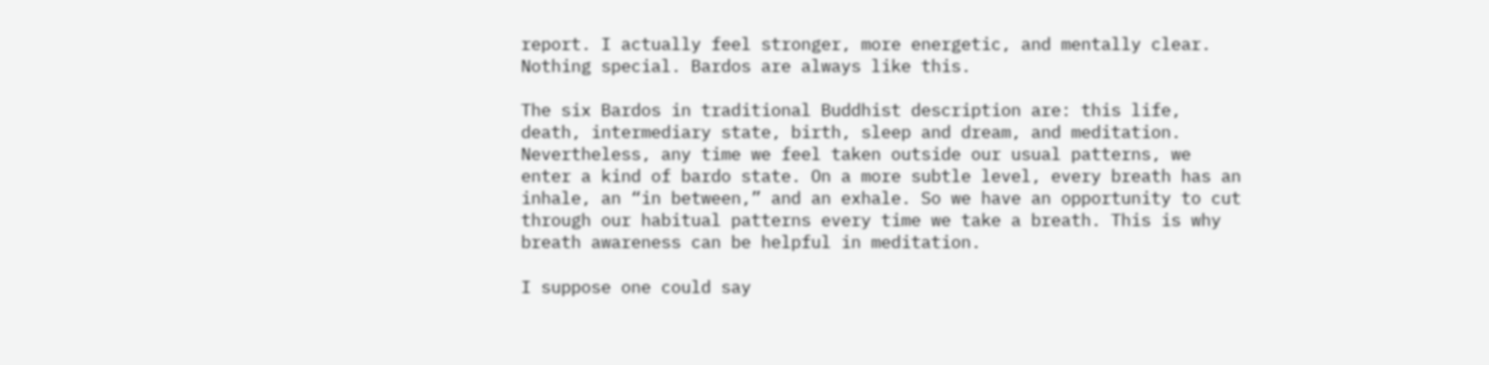report. I actually feel stronger, more energetic, and mentally clear. Nothing special. Bardos are always like this.

The six Bardos in traditional Buddhist description are: this life, death, intermediary state, birth, sleep and dream, and meditation. Nevertheless, any time we feel taken outside our usual patterns, we enter a kind of bardo state. On a more subtle level, every breath has an inhale, an “in between,” and an exhale. So we have an opportunity to cut through our habitual patterns every time we take a breath. This is why breath awareness can be helpful in meditation.

I suppose one could say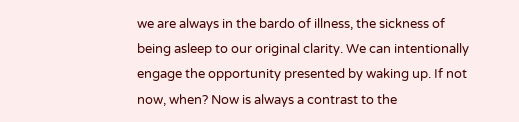we are always in the bardo of illness, the sickness of being asleep to our original clarity. We can intentionally engage the opportunity presented by waking up. If not now, when? Now is always a contrast to the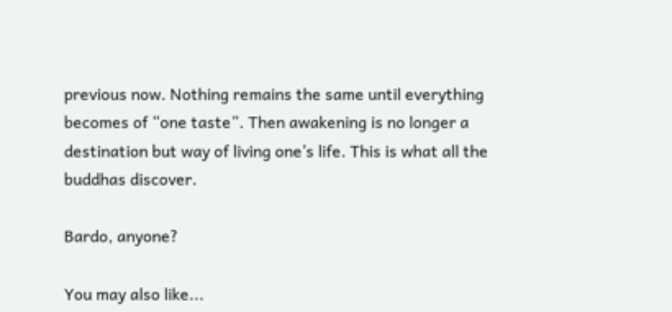previous now. Nothing remains the same until everything becomes of “one taste”. Then awakening is no longer a destination but way of living one’s life. This is what all the buddhas discover.

Bardo, anyone?

You may also like...